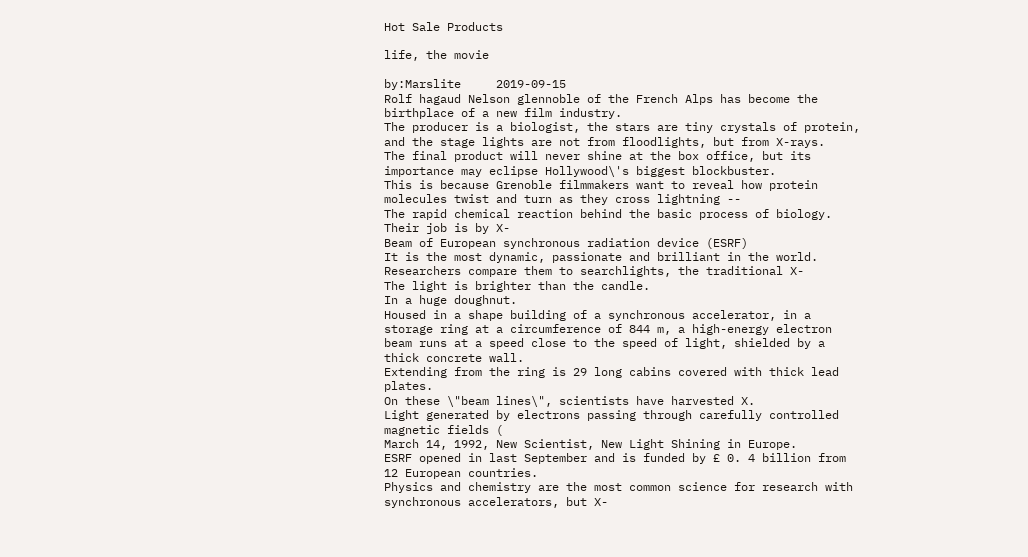Hot Sale Products

life, the movie

by:Marslite     2019-09-15
Rolf hagaud Nelson glennoble of the French Alps has become the birthplace of a new film industry.
The producer is a biologist, the stars are tiny crystals of protein, and the stage lights are not from floodlights, but from X-rays.
The final product will never shine at the box office, but its importance may eclipse Hollywood\'s biggest blockbuster.
This is because Grenoble filmmakers want to reveal how protein molecules twist and turn as they cross lightning --
The rapid chemical reaction behind the basic process of biology.
Their job is by X-
Beam of European synchronous radiation device (ESRF)
It is the most dynamic, passionate and brilliant in the world.
Researchers compare them to searchlights, the traditional X-
The light is brighter than the candle.
In a huge doughnut.
Housed in a shape building of a synchronous accelerator, in a storage ring at a circumference of 844 m, a high-energy electron beam runs at a speed close to the speed of light, shielded by a thick concrete wall.
Extending from the ring is 29 long cabins covered with thick lead plates.
On these \"beam lines\", scientists have harvested X.
Light generated by electrons passing through carefully controlled magnetic fields (
March 14, 1992, New Scientist, New Light Shining in Europe.
ESRF opened in last September and is funded by £ 0. 4 billion from 12 European countries.
Physics and chemistry are the most common science for research with synchronous accelerators, but X-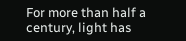For more than half a century, light has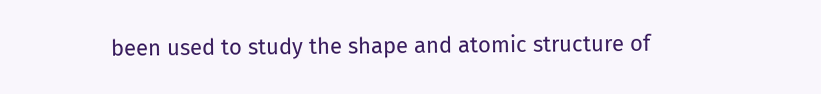been used to study the shape and atomic structure of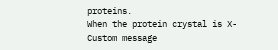proteins.
When the protein crystal is X-
Custom message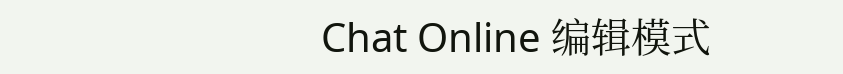Chat Online 编辑模式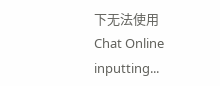下无法使用
Chat Online inputting...